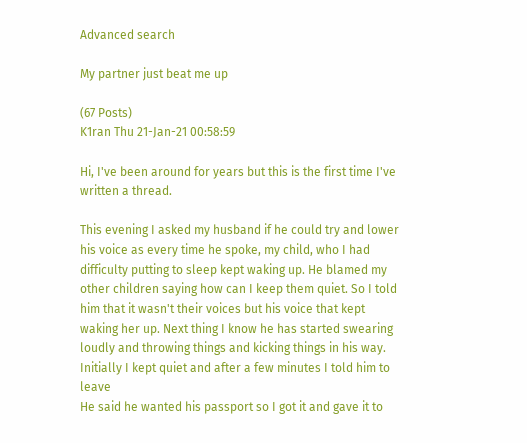Advanced search

My partner just beat me up

(67 Posts)
K1ran Thu 21-Jan-21 00:58:59

Hi, I've been around for years but this is the first time I've written a thread.

This evening I asked my husband if he could try and lower his voice as every time he spoke, my child, who I had difficulty putting to sleep kept waking up. He blamed my other children saying how can I keep them quiet. So I told him that it wasn't their voices but his voice that kept waking her up. Next thing I know he has started swearing loudly and throwing things and kicking things in his way.
Initially I kept quiet and after a few minutes I told him to leave
He said he wanted his passport so I got it and gave it to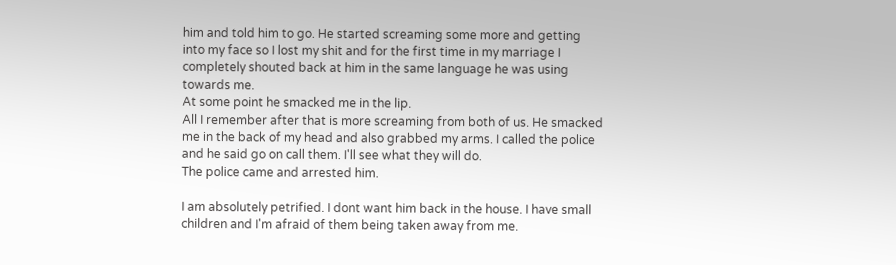him and told him to go. He started screaming some more and getting into my face so I lost my shit and for the first time in my marriage I completely shouted back at him in the same language he was using towards me.
At some point he smacked me in the lip.
All I remember after that is more screaming from both of us. He smacked me in the back of my head and also grabbed my arms. I called the police and he said go on call them. I'll see what they will do.
The police came and arrested him.

I am absolutely petrified. I dont want him back in the house. I have small children and I'm afraid of them being taken away from me.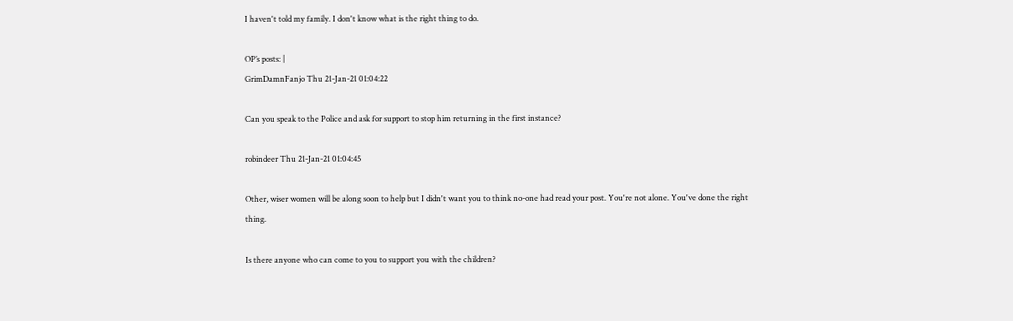I haven't told my family. I don't know what is the right thing to do.

OP’s posts: |
GrimDamnFanjo Thu 21-Jan-21 01:04:22

Can you speak to the Police and ask for support to stop him returning in the first instance?

robindeer Thu 21-Jan-21 01:04:45

Other, wiser women will be along soon to help but I didn't want you to think no-one had read your post. You're not alone. You've done the right thing.

Is there anyone who can come to you to support you with the children?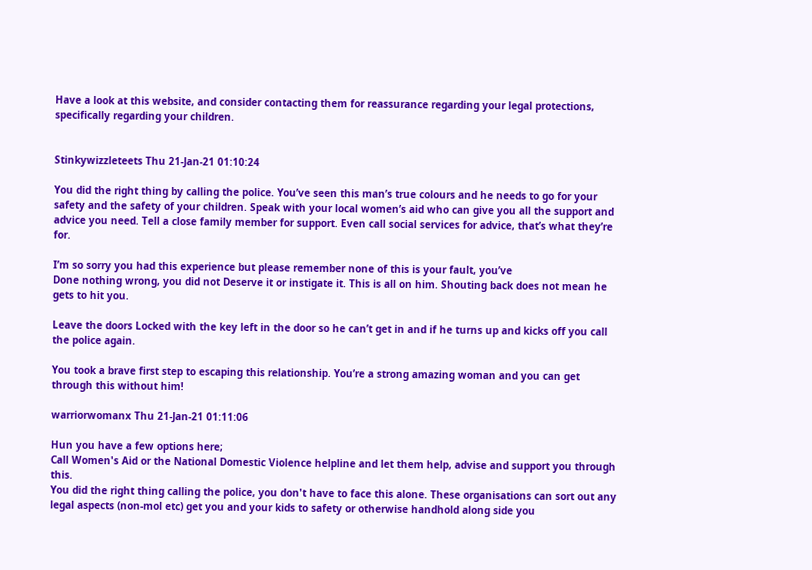Have a look at this website, and consider contacting them for reassurance regarding your legal protections, specifically regarding your children.


Stinkywizzleteets Thu 21-Jan-21 01:10:24

You did the right thing by calling the police. You’ve seen this man’s true colours and he needs to go for your safety and the safety of your children. Speak with your local women’s aid who can give you all the support and advice you need. Tell a close family member for support. Even call social services for advice, that’s what they’re for.

I’m so sorry you had this experience but please remember none of this is your fault, you’ve
Done nothing wrong, you did not Deserve it or instigate it. This is all on him. Shouting back does not mean he gets to hit you.

Leave the doors Locked with the key left in the door so he can’t get in and if he turns up and kicks off you call the police again.

You took a brave first step to escaping this relationship. You’re a strong amazing woman and you can get through this without him!

warriorwomanx Thu 21-Jan-21 01:11:06

Hun you have a few options here;
Call Women's Aid or the National Domestic Violence helpline and let them help, advise and support you through this.
You did the right thing calling the police, you don't have to face this alone. These organisations can sort out any legal aspects (non-mol etc) get you and your kids to safety or otherwise handhold along side you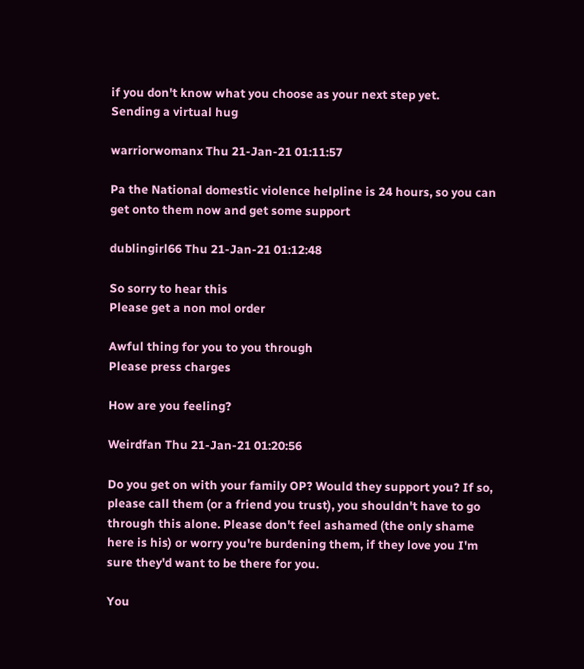if you don't know what you choose as your next step yet.
Sending a virtual hug

warriorwomanx Thu 21-Jan-21 01:11:57

Pa the National domestic violence helpline is 24 hours, so you can get onto them now and get some support

dublingirl66 Thu 21-Jan-21 01:12:48

So sorry to hear this
Please get a non mol order

Awful thing for you to you through
Please press charges

How are you feeling?

Weirdfan Thu 21-Jan-21 01:20:56

Do you get on with your family OP? Would they support you? If so, please call them (or a friend you trust), you shouldn't have to go through this alone. Please don't feel ashamed (the only shame here is his) or worry you're burdening them, if they love you I'm sure they'd want to be there for you.

You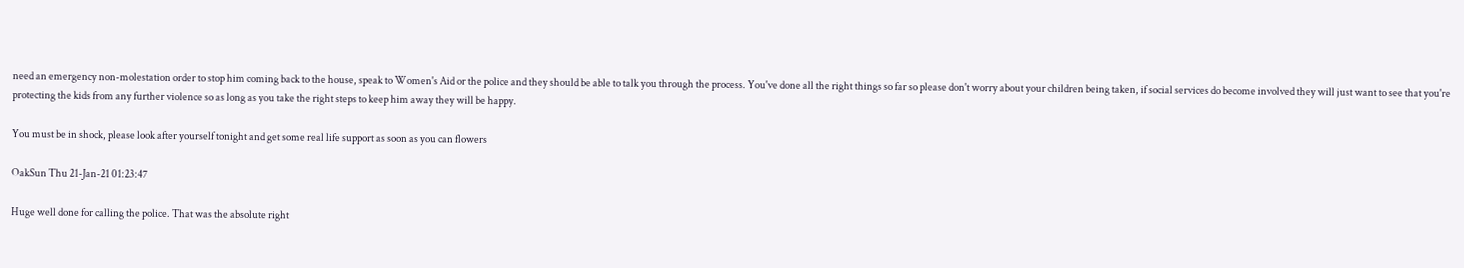need an emergency non-molestation order to stop him coming back to the house, speak to Women's Aid or the police and they should be able to talk you through the process. You've done all the right things so far so please don't worry about your children being taken, if social services do become involved they will just want to see that you're protecting the kids from any further violence so as long as you take the right steps to keep him away they will be happy.

You must be in shock, please look after yourself tonight and get some real life support as soon as you can flowers

OakSun Thu 21-Jan-21 01:23:47

Huge well done for calling the police. That was the absolute right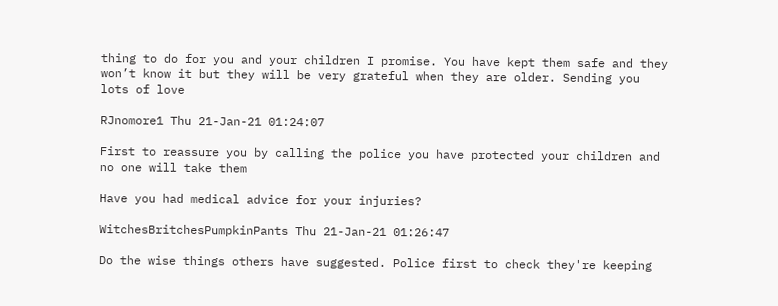thing to do for you and your children I promise. You have kept them safe and they won’t know it but they will be very grateful when they are older. Sending you lots of love

RJnomore1 Thu 21-Jan-21 01:24:07

First to reassure you by calling the police you have protected your children and no one will take them

Have you had medical advice for your injuries?

WitchesBritchesPumpkinPants Thu 21-Jan-21 01:26:47

Do the wise things others have suggested. Police first to check they're keeping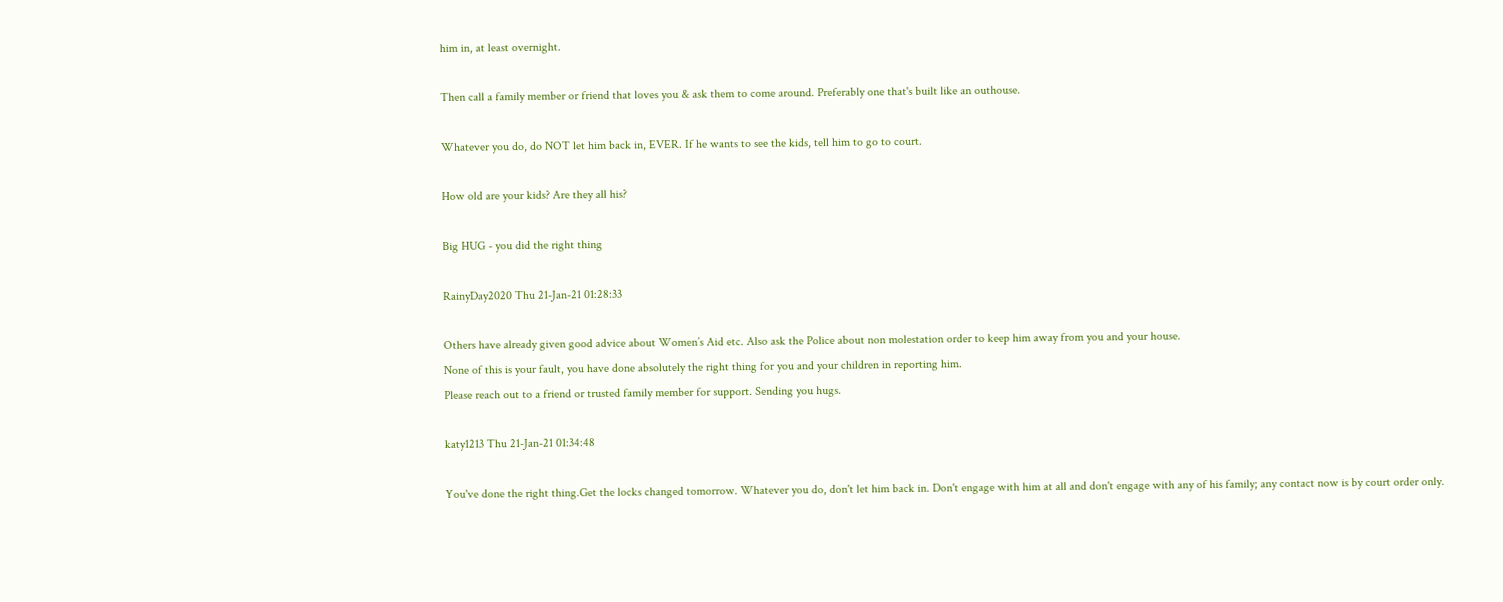him in, at least overnight.

Then call a family member or friend that loves you & ask them to come around. Preferably one that's built like an outhouse.

Whatever you do, do NOT let him back in, EVER. If he wants to see the kids, tell him to go to court.

How old are your kids? Are they all his?

Big HUG - you did the right thing

RainyDay2020 Thu 21-Jan-21 01:28:33

Others have already given good advice about Women’s Aid etc. Also ask the Police about non molestation order to keep him away from you and your house.
None of this is your fault, you have done absolutely the right thing for you and your children in reporting him.
Please reach out to a friend or trusted family member for support. Sending you hugs.

katy1213 Thu 21-Jan-21 01:34:48

You've done the right thing.Get the locks changed tomorrow. Whatever you do, don't let him back in. Don't engage with him at all and don't engage with any of his family; any contact now is by court order only.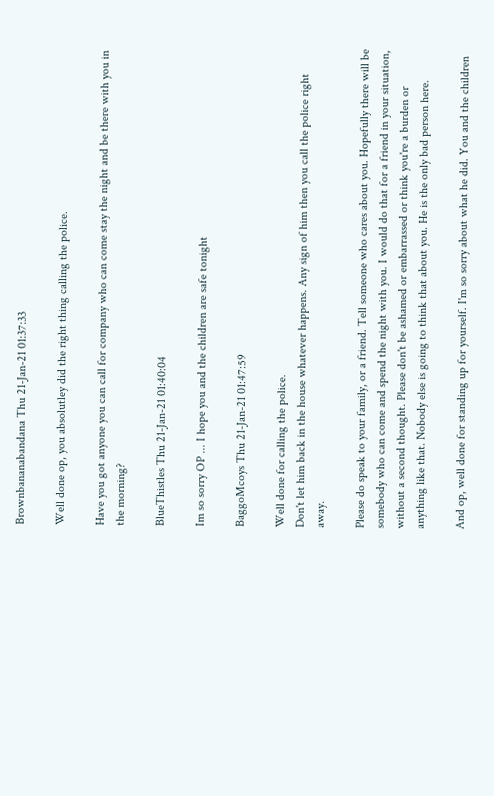Brownbananabandana Thu 21-Jan-21 01:37:33

Well done op, you absolutley did the right thing calling the police.

Have you got anyone you can call for company who can come stay the night and be there with you in the morning?

BlueThistles Thu 21-Jan-21 01:40:04

Im so sorry OP ... I hope you and the children are safe tonight

BaggoMcoys Thu 21-Jan-21 01:47:59

Well done for calling the police.
Don't let him back in the house whatever happens. Any sign of him then you call the police right away.

Please do speak to your family, or a friend. Tell someone who cares about you. Hopefully there will be somebody who can come and spend the night with you. I would do that for a friend in your situation, without a second thought. Please don't be ashamed or embarrassed or think you're a burden or anything like that. Nobody else is going to think that about you. He is the only bad person here.

And op, well done for standing up for yourself. I'm so sorry about what he did. You and the children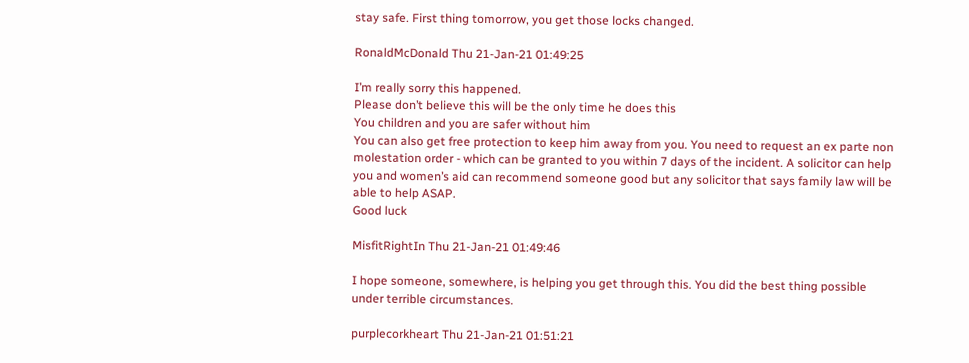stay safe. First thing tomorrow, you get those locks changed.

RonaldMcDonald Thu 21-Jan-21 01:49:25

I’m really sorry this happened.
Please don’t believe this will be the only time he does this
You children and you are safer without him
You can also get free protection to keep him away from you. You need to request an ex parte non molestation order - which can be granted to you within 7 days of the incident. A solicitor can help you and women’s aid can recommend someone good but any solicitor that says family law will be able to help ASAP.
Good luck

MisfitRightIn Thu 21-Jan-21 01:49:46

I hope someone, somewhere, is helping you get through this. You did the best thing possible under terrible circumstances.

purplecorkheart Thu 21-Jan-21 01:51:21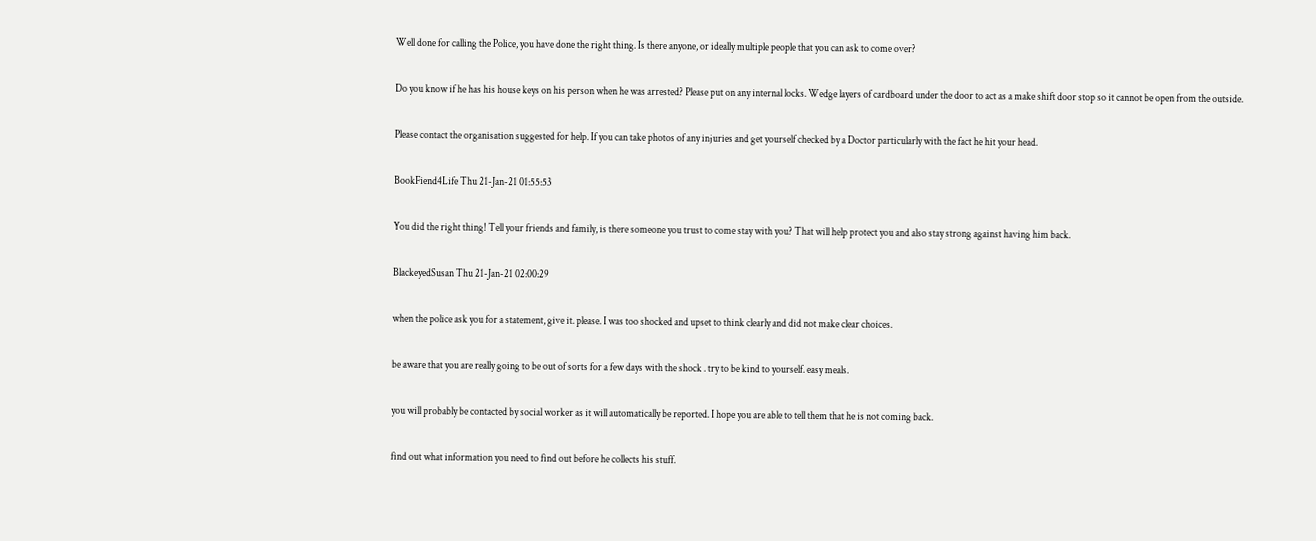Well done for calling the Police, you have done the right thing. Is there anyone, or ideally multiple people that you can ask to come over?

Do you know if he has his house keys on his person when he was arrested? Please put on any internal locks. Wedge layers of cardboard under the door to act as a make shift door stop so it cannot be open from the outside.

Please contact the organisation suggested for help. If you can take photos of any injuries and get yourself checked by a Doctor particularly with the fact he hit your head.

BookFiend4Life Thu 21-Jan-21 01:55:53

You did the right thing! Tell your friends and family, is there someone you trust to come stay with you? That will help protect you and also stay strong against having him back.

BlackeyedSusan Thu 21-Jan-21 02:00:29

when the police ask you for a statement, give it. please. I was too shocked and upset to think clearly and did not make clear choices.

be aware that you are really going to be out of sorts for a few days with the shock . try to be kind to yourself. easy meals.

you will probably be contacted by social worker as it will automatically be reported. I hope you are able to tell them that he is not coming back.

find out what information you need to find out before he collects his stuff.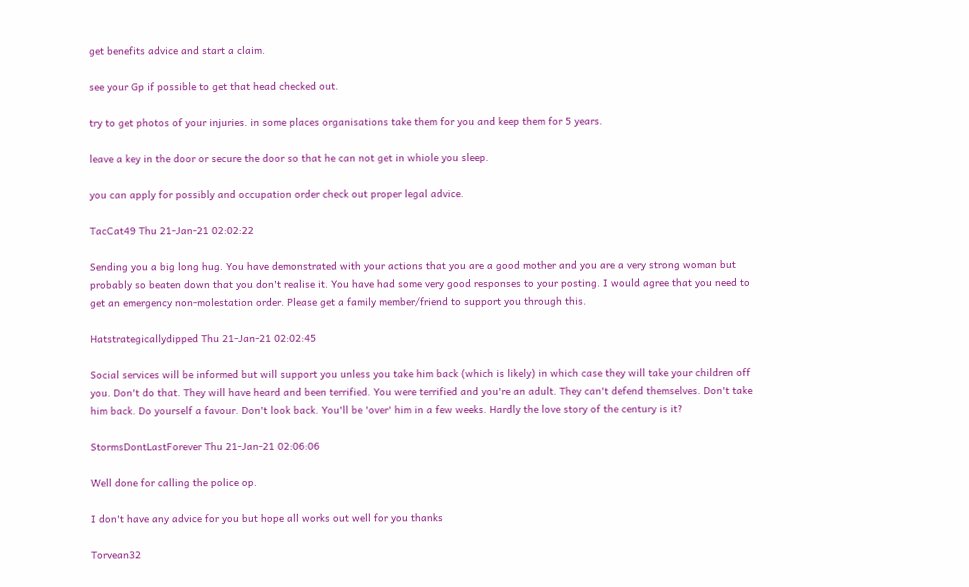get benefits advice and start a claim.

see your Gp if possible to get that head checked out.

try to get photos of your injuries. in some places organisations take them for you and keep them for 5 years.

leave a key in the door or secure the door so that he can not get in whiole you sleep.

you can apply for possibly and occupation order check out proper legal advice.

TacCat49 Thu 21-Jan-21 02:02:22

Sending you a big long hug. You have demonstrated with your actions that you are a good mother and you are a very strong woman but probably so beaten down that you don't realise it. You have had some very good responses to your posting. I would agree that you need to get an emergency non-molestation order. Please get a family member/friend to support you through this.

Hatstrategicallydipped Thu 21-Jan-21 02:02:45

Social services will be informed but will support you unless you take him back (which is likely) in which case they will take your children off you. Don't do that. They will have heard and been terrified. You were terrified and you're an adult. They can't defend themselves. Don't take him back. Do yourself a favour. Don't look back. You'll be 'over' him in a few weeks. Hardly the love story of the century is it?

StormsDontLastForever Thu 21-Jan-21 02:06:06

Well done for calling the police op.

I don't have any advice for you but hope all works out well for you thanks

Torvean32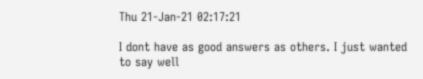Thu 21-Jan-21 02:17:21

I dont have as good answers as others. I just wanted to say well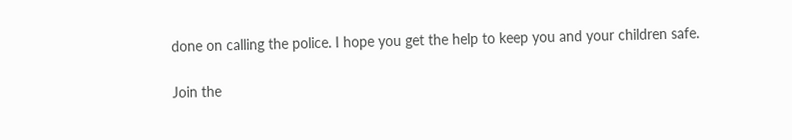done on calling the police. I hope you get the help to keep you and your children safe.

Join the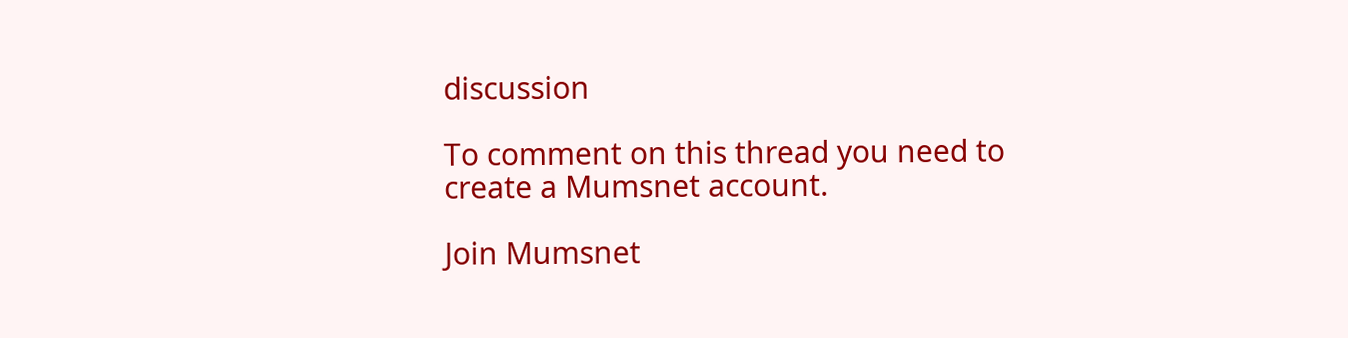discussion

To comment on this thread you need to create a Mumsnet account.

Join Mumsnet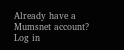Already have a Mumsnet account? Log in